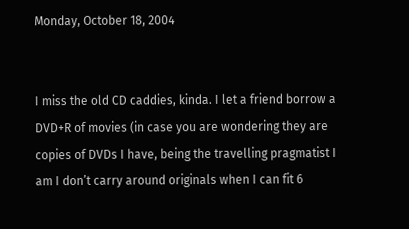Monday, October 18, 2004


I miss the old CD caddies, kinda. I let a friend borrow a DVD+R of movies (in case you are wondering they are copies of DVDs I have, being the travelling pragmatist I am I don’t carry around originals when I can fit 6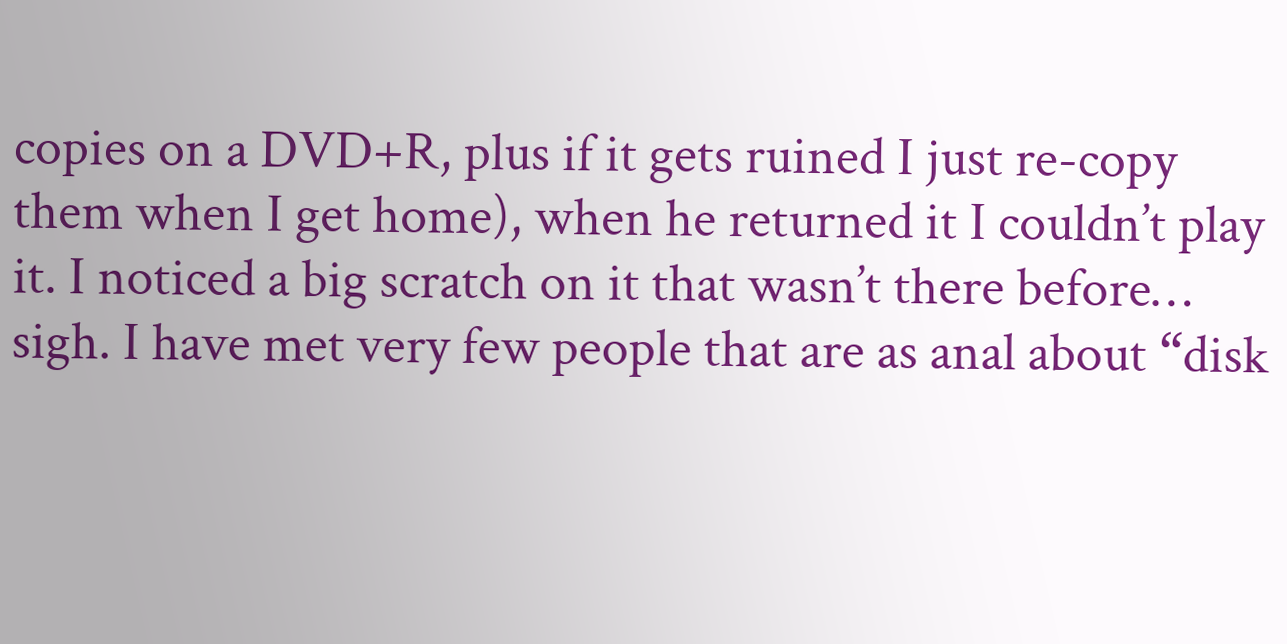copies on a DVD+R, plus if it gets ruined I just re-copy them when I get home), when he returned it I couldn’t play it. I noticed a big scratch on it that wasn’t there before… sigh. I have met very few people that are as anal about “disk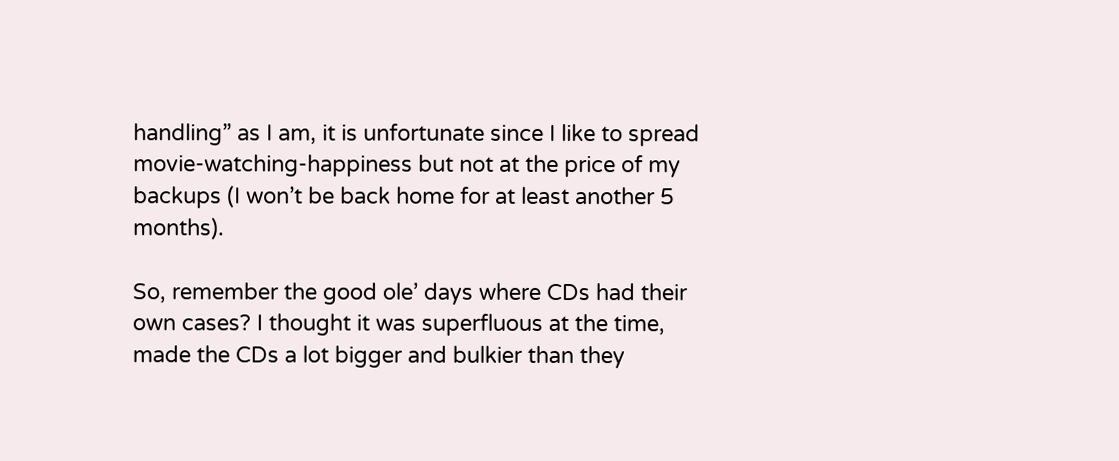handling” as I am, it is unfortunate since I like to spread movie-watching-happiness but not at the price of my backups (I won’t be back home for at least another 5 months).

So, remember the good ole’ days where CDs had their own cases? I thought it was superfluous at the time, made the CDs a lot bigger and bulkier than they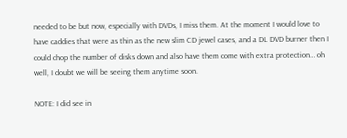needed to be but now, especially with DVDs, I miss them. At the moment I would love to have caddies that were as thin as the new slim CD jewel cases, and a DL DVD burner then I could chop the number of disks down and also have them come with extra protection… oh well, I doubt we will be seeing them anytime soon.

NOTE: I did see in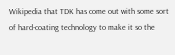Wikipedia that TDK has come out with some sort of hard-coating technology to make it so the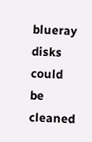blueray disks could be cleaned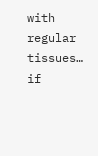with regular tissues… if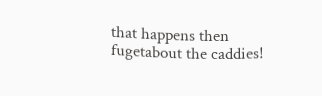that happens then fugetabout the caddies!